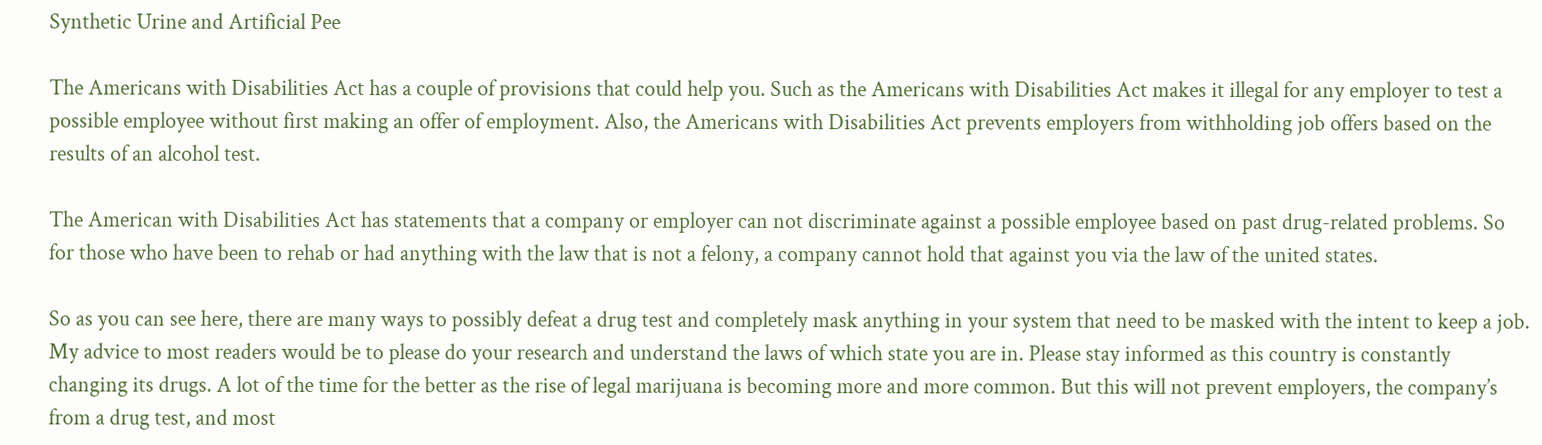Synthetic Urine and Artificial Pee

The Americans with Disabilities Act has a couple of provisions that could help you. Such as the Americans with Disabilities Act makes it illegal for any employer to test a possible employee without first making an offer of employment. Also, the Americans with Disabilities Act prevents employers from withholding job offers based on the results of an alcohol test.

The American with Disabilities Act has statements that a company or employer can not discriminate against a possible employee based on past drug-related problems. So for those who have been to rehab or had anything with the law that is not a felony, a company cannot hold that against you via the law of the united states.

So as you can see here, there are many ways to possibly defeat a drug test and completely mask anything in your system that need to be masked with the intent to keep a job. My advice to most readers would be to please do your research and understand the laws of which state you are in. Please stay informed as this country is constantly changing its drugs. A lot of the time for the better as the rise of legal marijuana is becoming more and more common. But this will not prevent employers, the company’s from a drug test, and most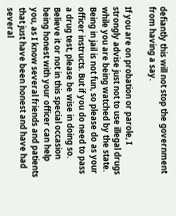defiantly this will not stop the government from having a say.

If you are on probation or parole, I strongly advise just not to use illegal drugs while you are being watched by the state. Being in jail is not fun, so please do as your officer instructs. But if you do need to pass a drug test, please be wise in doing so. Believe it or not in this special occasion being honest with your officer can help you, as I know several friends and patients that just have been honest and have had several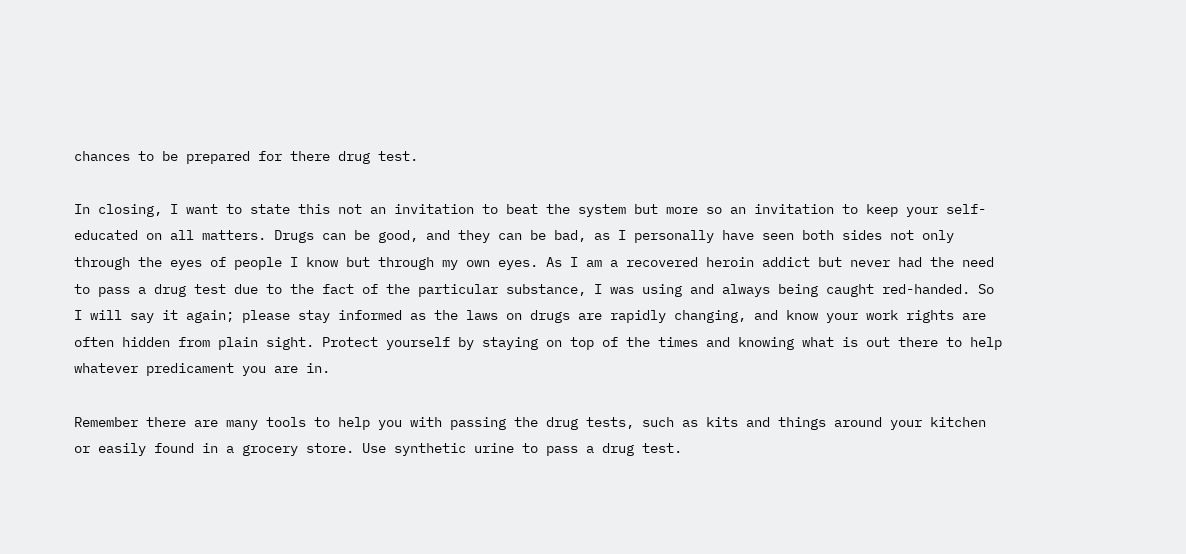chances to be prepared for there drug test.

In closing, I want to state this not an invitation to beat the system but more so an invitation to keep your self-educated on all matters. Drugs can be good, and they can be bad, as I personally have seen both sides not only through the eyes of people I know but through my own eyes. As I am a recovered heroin addict but never had the need to pass a drug test due to the fact of the particular substance, I was using and always being caught red-handed. So I will say it again; please stay informed as the laws on drugs are rapidly changing, and know your work rights are often hidden from plain sight. Protect yourself by staying on top of the times and knowing what is out there to help whatever predicament you are in.

Remember there are many tools to help you with passing the drug tests, such as kits and things around your kitchen or easily found in a grocery store. Use synthetic urine to pass a drug test.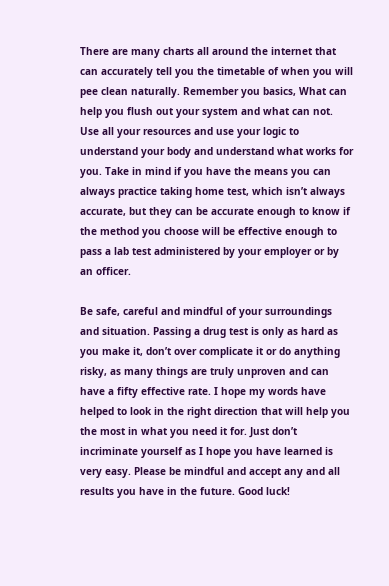There are many charts all around the internet that can accurately tell you the timetable of when you will pee clean naturally. Remember you basics, What can help you flush out your system and what can not. Use all your resources and use your logic to understand your body and understand what works for you. Take in mind if you have the means you can always practice taking home test, which isn’t always accurate, but they can be accurate enough to know if the method you choose will be effective enough to pass a lab test administered by your employer or by an officer.

Be safe, careful and mindful of your surroundings and situation. Passing a drug test is only as hard as you make it, don’t over complicate it or do anything risky, as many things are truly unproven and can have a fifty effective rate. I hope my words have helped to look in the right direction that will help you the most in what you need it for. Just don’t incriminate yourself as I hope you have learned is very easy. Please be mindful and accept any and all results you have in the future. Good luck!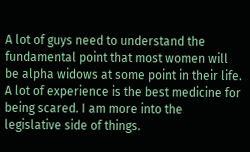A lot of guys need to understand the fundamental point that most women will be alpha widows at some point in their life. A lot of experience is the best medicine for being scared. I am more into the legislative side of things.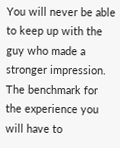You will never be able to keep up with the guy who made a stronger impression. The benchmark for the experience you will have to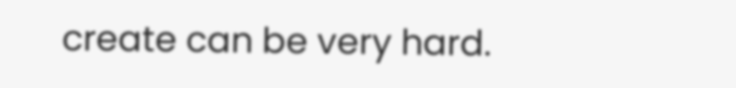create can be very hard.